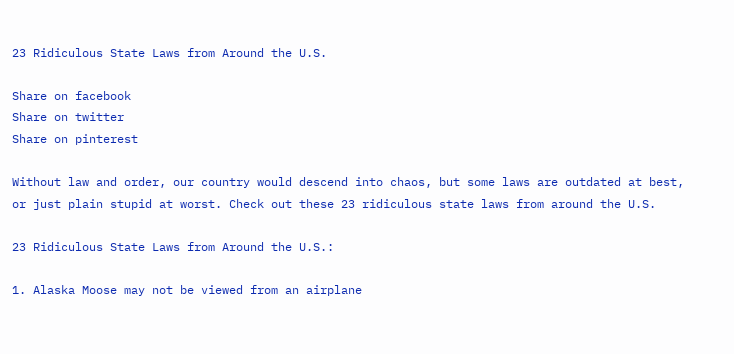23 Ridiculous State Laws from Around the U.S.

Share on facebook
Share on twitter
Share on pinterest

Without law and order, our country would descend into chaos, but some laws are outdated at best, or just plain stupid at worst. Check out these 23 ridiculous state laws from around the U.S.

23 Ridiculous State Laws from Around the U.S.:

1. Alaska Moose may not be viewed from an airplane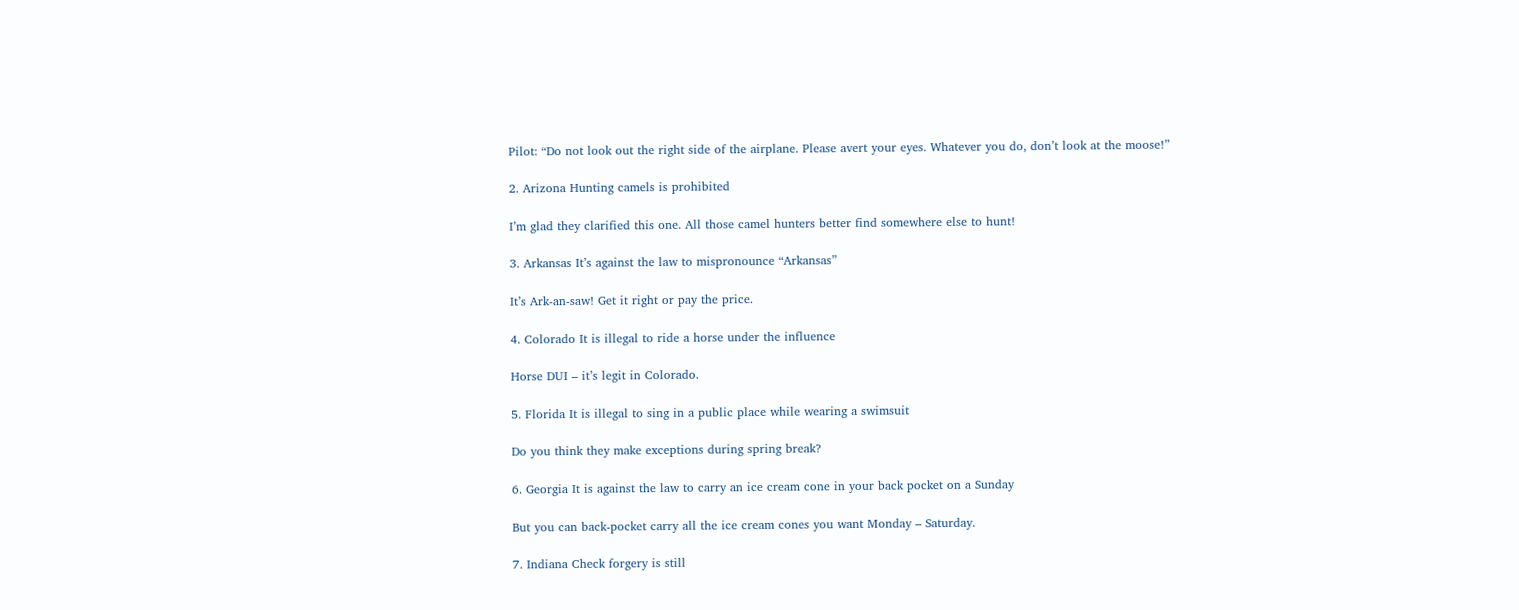Pilot: “Do not look out the right side of the airplane. Please avert your eyes. Whatever you do, don’t look at the moose!”

2. Arizona Hunting camels is prohibited

I’m glad they clarified this one. All those camel hunters better find somewhere else to hunt!

3. Arkansas It’s against the law to mispronounce “Arkansas”

It’s Ark-an-saw! Get it right or pay the price.

4. Colorado It is illegal to ride a horse under the influence

Horse DUI – it’s legit in Colorado.

5. Florida It is illegal to sing in a public place while wearing a swimsuit

Do you think they make exceptions during spring break?

6. Georgia It is against the law to carry an ice cream cone in your back pocket on a Sunday

But you can back-pocket carry all the ice cream cones you want Monday – Saturday.

7. Indiana Check forgery is still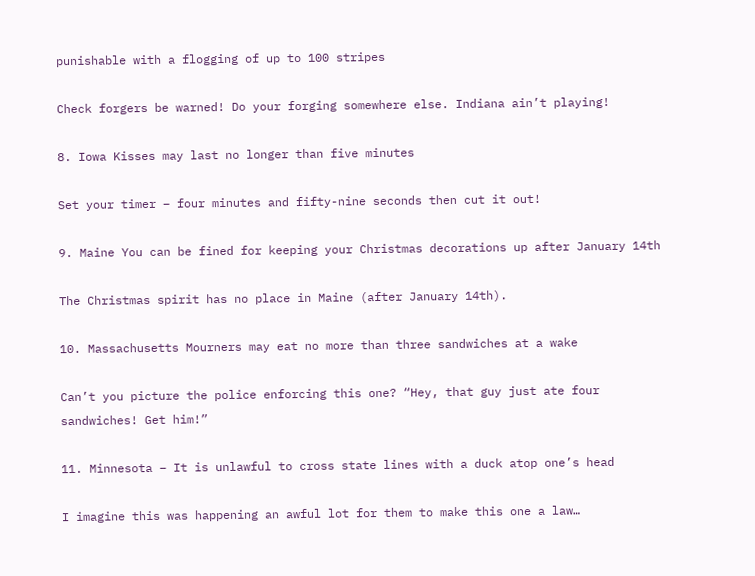punishable with a flogging of up to 100 stripes

Check forgers be warned! Do your forging somewhere else. Indiana ain’t playing!

8. Iowa Kisses may last no longer than five minutes

Set your timer – four minutes and fifty-nine seconds then cut it out!

9. Maine You can be fined for keeping your Christmas decorations up after January 14th

The Christmas spirit has no place in Maine (after January 14th).

10. Massachusetts Mourners may eat no more than three sandwiches at a wake

Can’t you picture the police enforcing this one? “Hey, that guy just ate four sandwiches! Get him!”

11. Minnesota – It is unlawful to cross state lines with a duck atop one’s head

I imagine this was happening an awful lot for them to make this one a law…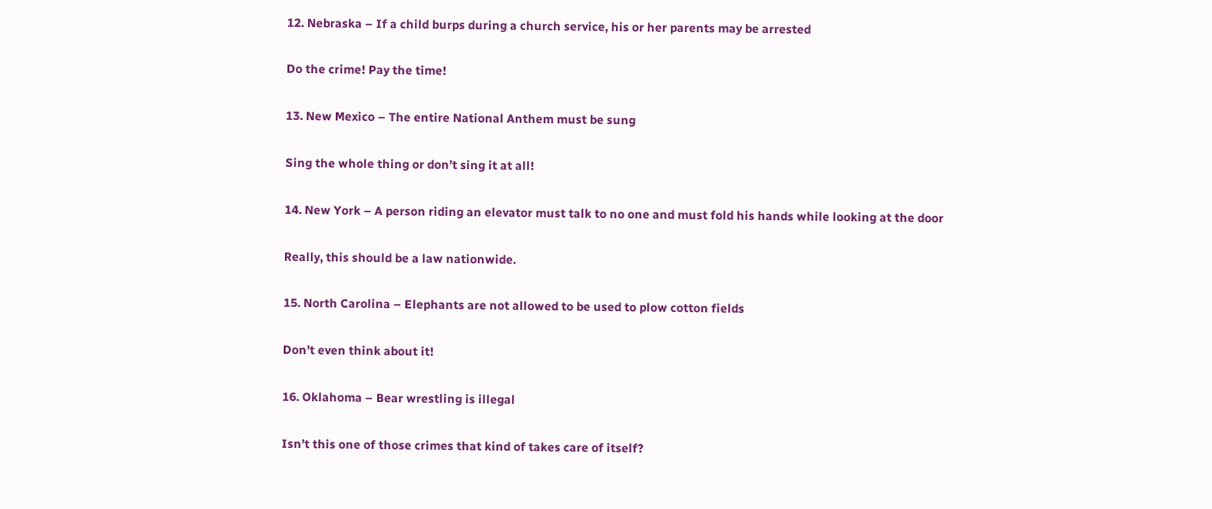12. Nebraska – If a child burps during a church service, his or her parents may be arrested

Do the crime! Pay the time!

13. New Mexico – The entire National Anthem must be sung

Sing the whole thing or don’t sing it at all!

14. New York – A person riding an elevator must talk to no one and must fold his hands while looking at the door

Really, this should be a law nationwide.

15. North Carolina – Elephants are not allowed to be used to plow cotton fields

Don’t even think about it!

16. Oklahoma – Bear wrestling is illegal

Isn’t this one of those crimes that kind of takes care of itself?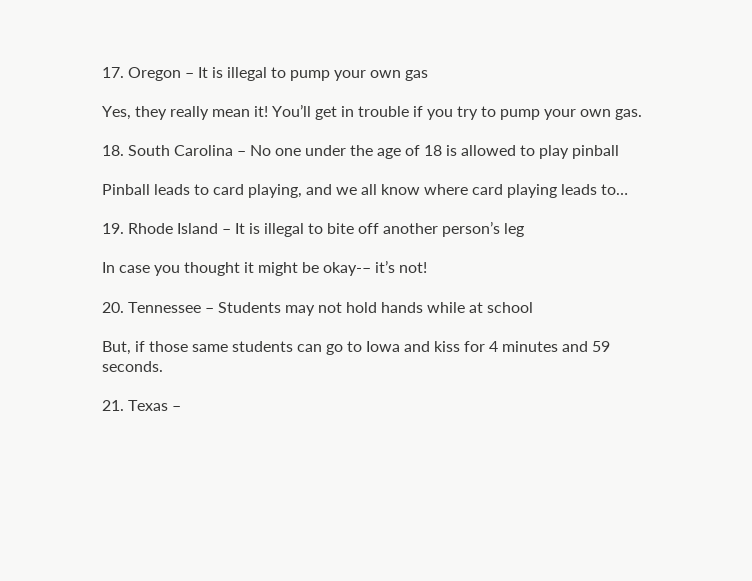17. Oregon – It is illegal to pump your own gas

Yes, they really mean it! You’ll get in trouble if you try to pump your own gas.

18. South Carolina – No one under the age of 18 is allowed to play pinball

Pinball leads to card playing, and we all know where card playing leads to…

19. Rhode Island – It is illegal to bite off another person’s leg

In case you thought it might be okay-– it’s not!

20. Tennessee – Students may not hold hands while at school

But, if those same students can go to Iowa and kiss for 4 minutes and 59 seconds.

21. Texas –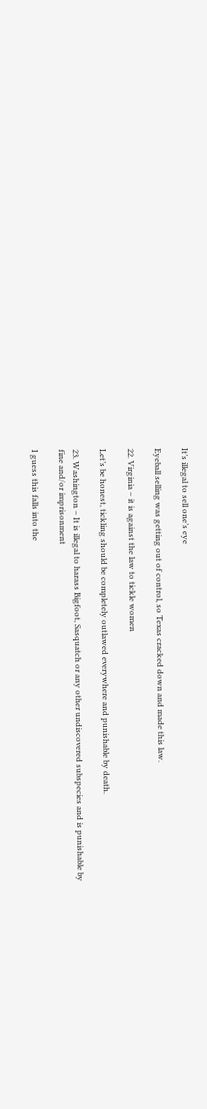It’s illegal to sell one’s eye

Eyeball selling was getting out of control, so Texas cracked down and made this law.

22. Virginia – it is against the law to tickle women

Let’s be honest, tickling should be completely outlawed everywhere and punishable by death.

23. Washington – It is illegal to harass Bigfoot, Sasquatch or any other undiscovered subspecies and is punishable by fine and/or imprisonment

I guess this falls into the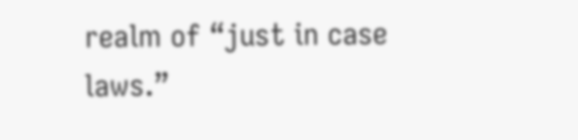realm of “just in case laws.”